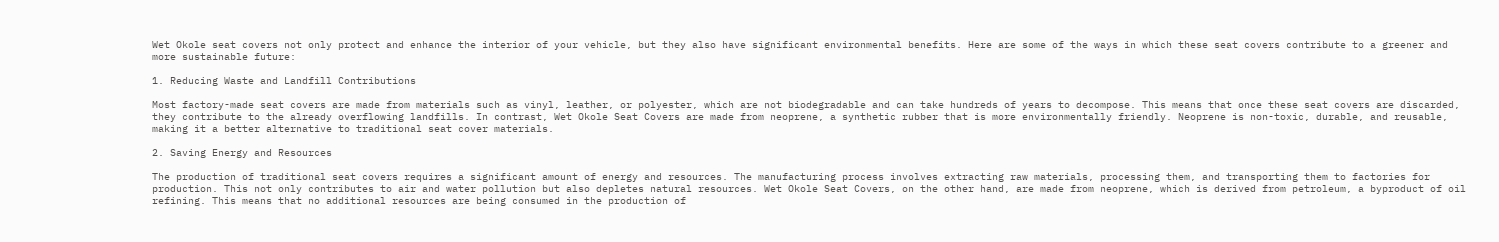Wet Okole seat covers not only protect and enhance the interior of your vehicle, but they also have significant environmental benefits. Here are some of the ways in which these seat covers contribute to a greener and more sustainable future:

1. Reducing Waste and Landfill Contributions

Most factory-made seat covers are made from materials such as vinyl, leather, or polyester, which are not biodegradable and can take hundreds of years to decompose. This means that once these seat covers are discarded, they contribute to the already overflowing landfills. In contrast, Wet Okole Seat Covers are made from neoprene, a synthetic rubber that is more environmentally friendly. Neoprene is non-toxic, durable, and reusable, making it a better alternative to traditional seat cover materials.

2. Saving Energy and Resources

The production of traditional seat covers requires a significant amount of energy and resources. The manufacturing process involves extracting raw materials, processing them, and transporting them to factories for production. This not only contributes to air and water pollution but also depletes natural resources. Wet Okole Seat Covers, on the other hand, are made from neoprene, which is derived from petroleum, a byproduct of oil refining. This means that no additional resources are being consumed in the production of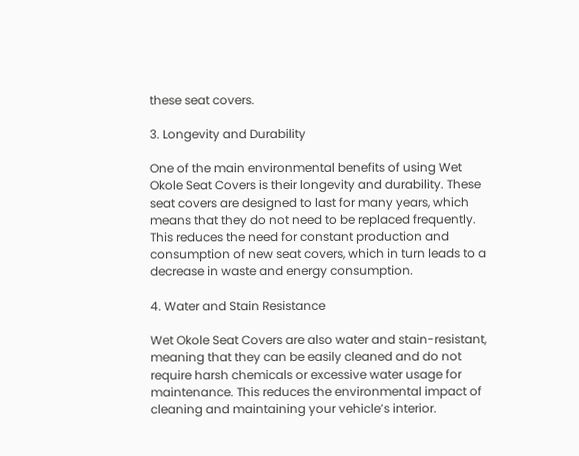these seat covers.

3. Longevity and Durability

One of the main environmental benefits of using Wet Okole Seat Covers is their longevity and durability. These seat covers are designed to last for many years, which means that they do not need to be replaced frequently. This reduces the need for constant production and consumption of new seat covers, which in turn leads to a decrease in waste and energy consumption.

4. Water and Stain Resistance

Wet Okole Seat Covers are also water and stain-resistant, meaning that they can be easily cleaned and do not require harsh chemicals or excessive water usage for maintenance. This reduces the environmental impact of cleaning and maintaining your vehicle’s interior.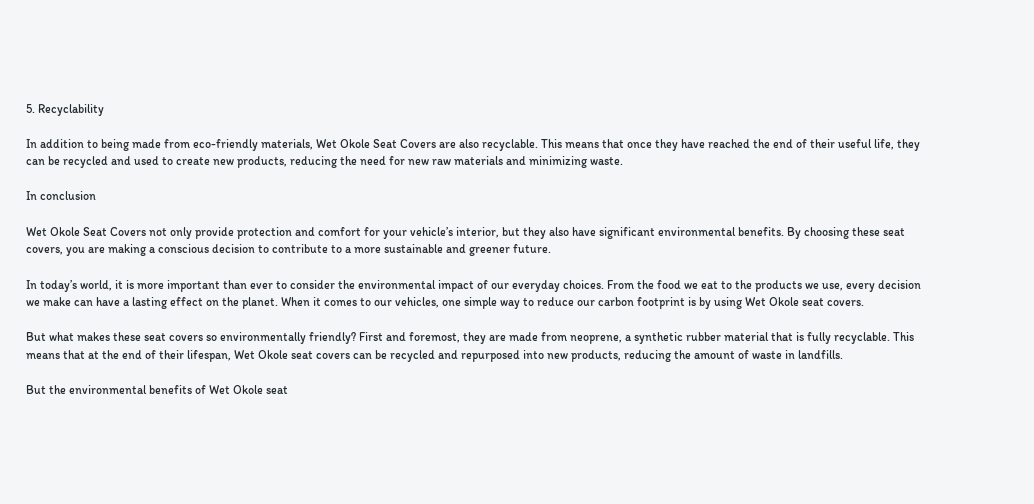5. Recyclability

In addition to being made from eco-friendly materials, Wet Okole Seat Covers are also recyclable. This means that once they have reached the end of their useful life, they can be recycled and used to create new products, reducing the need for new raw materials and minimizing waste.

In conclusion

Wet Okole Seat Covers not only provide protection and comfort for your vehicle’s interior, but they also have significant environmental benefits. By choosing these seat covers, you are making a conscious decision to contribute to a more sustainable and greener future.

In today’s world, it is more important than ever to consider the environmental impact of our everyday choices. From the food we eat to the products we use, every decision we make can have a lasting effect on the planet. When it comes to our vehicles, one simple way to reduce our carbon footprint is by using Wet Okole seat covers.

But what makes these seat covers so environmentally friendly? First and foremost, they are made from neoprene, a synthetic rubber material that is fully recyclable. This means that at the end of their lifespan, Wet Okole seat covers can be recycled and repurposed into new products, reducing the amount of waste in landfills.

But the environmental benefits of Wet Okole seat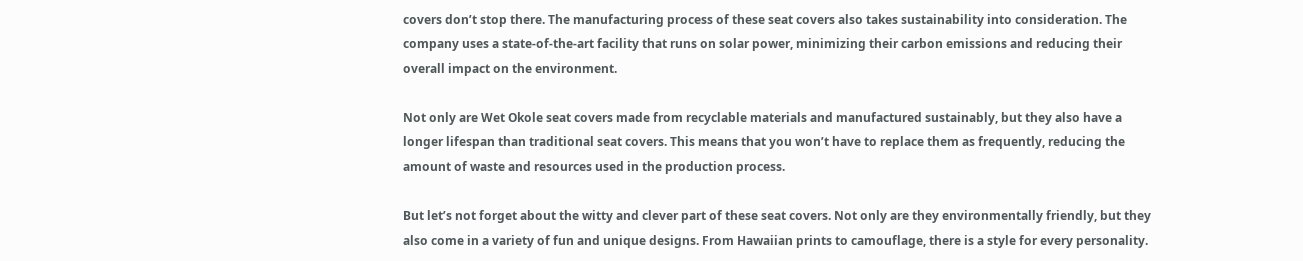covers don’t stop there. The manufacturing process of these seat covers also takes sustainability into consideration. The company uses a state-of-the-art facility that runs on solar power, minimizing their carbon emissions and reducing their overall impact on the environment.

Not only are Wet Okole seat covers made from recyclable materials and manufactured sustainably, but they also have a longer lifespan than traditional seat covers. This means that you won’t have to replace them as frequently, reducing the amount of waste and resources used in the production process.

But let’s not forget about the witty and clever part of these seat covers. Not only are they environmentally friendly, but they also come in a variety of fun and unique designs. From Hawaiian prints to camouflage, there is a style for every personality.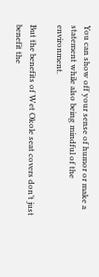You can show off your sense of humor or make a statement while also being mindful of the environment.

But the benefits of Wet Okole seat covers don’t just benefit the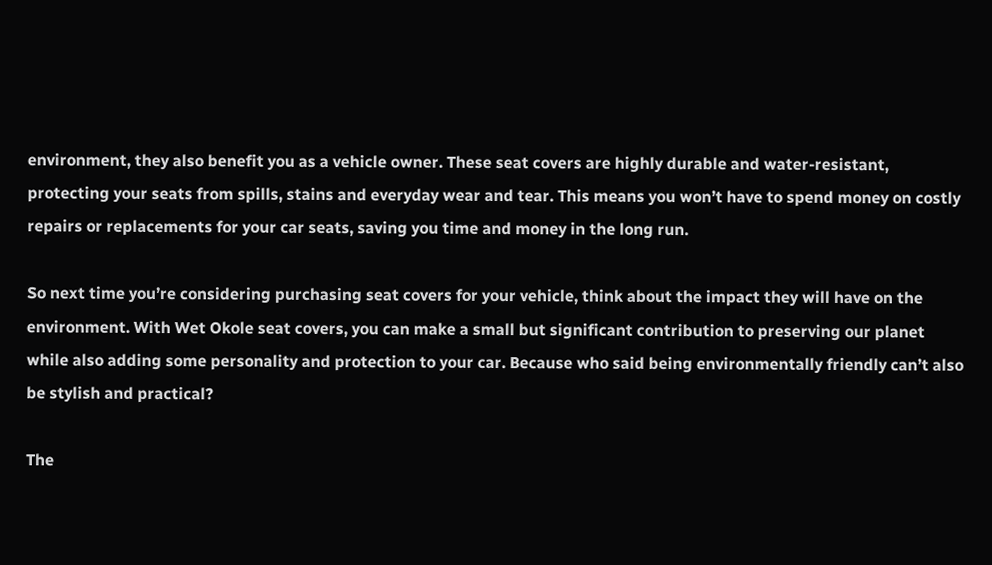environment, they also benefit you as a vehicle owner. These seat covers are highly durable and water-resistant, protecting your seats from spills, stains and everyday wear and tear. This means you won’t have to spend money on costly repairs or replacements for your car seats, saving you time and money in the long run.

So next time you’re considering purchasing seat covers for your vehicle, think about the impact they will have on the environment. With Wet Okole seat covers, you can make a small but significant contribution to preserving our planet while also adding some personality and protection to your car. Because who said being environmentally friendly can’t also be stylish and practical?

The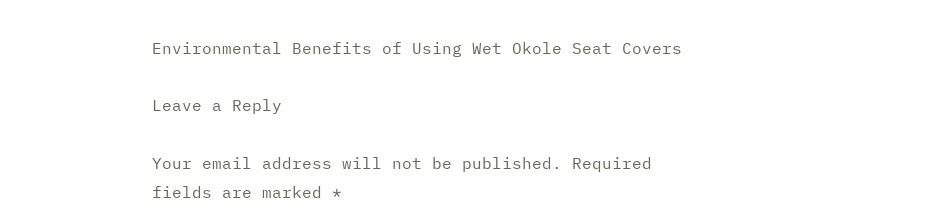Environmental Benefits of Using Wet Okole Seat Covers

Leave a Reply

Your email address will not be published. Required fields are marked *